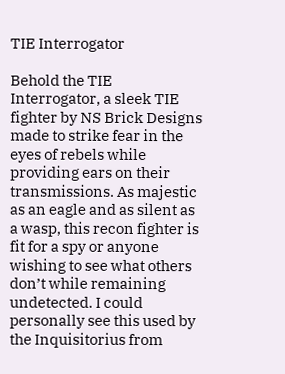TIE Interrogator

Behold the TIE Interrogator, a sleek TIE fighter by NS Brick Designs made to strike fear in the eyes of rebels while providing ears on their transmissions. As majestic as an eagle and as silent as a wasp, this recon fighter is fit for a spy or anyone wishing to see what others don’t while remaining undetected. I could personally see this used by the Inquisitorius from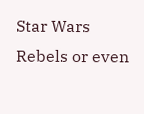Star Wars Rebels or even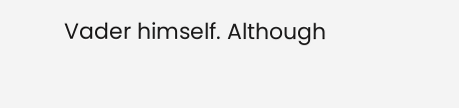Vader himself. Although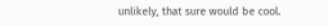unlikely, that sure would be cool.